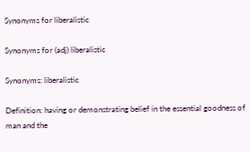Synonyms for liberalistic

Synonyms for (adj) liberalistic

Synonyms: liberalistic

Definition: having or demonstrating belief in the essential goodness of man and the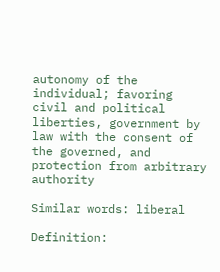autonomy of the individual; favoring civil and political liberties, government by law with the consent of the governed, and protection from arbitrary authority

Similar words: liberal

Definition: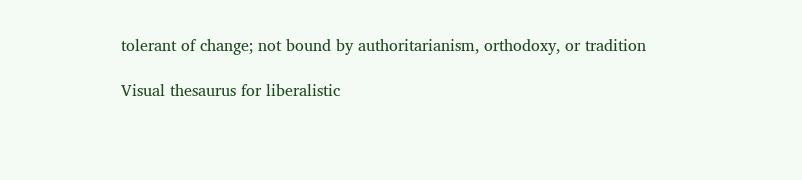tolerant of change; not bound by authoritarianism, orthodoxy, or tradition

Visual thesaurus for liberalistic